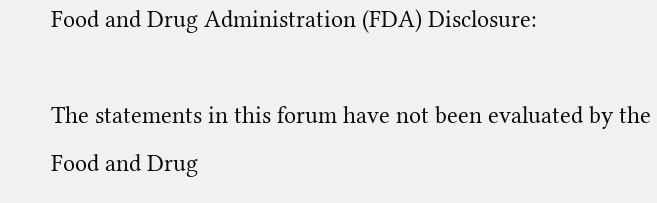Food and Drug Administration (FDA) Disclosure:

The statements in this forum have not been evaluated by the Food and Drug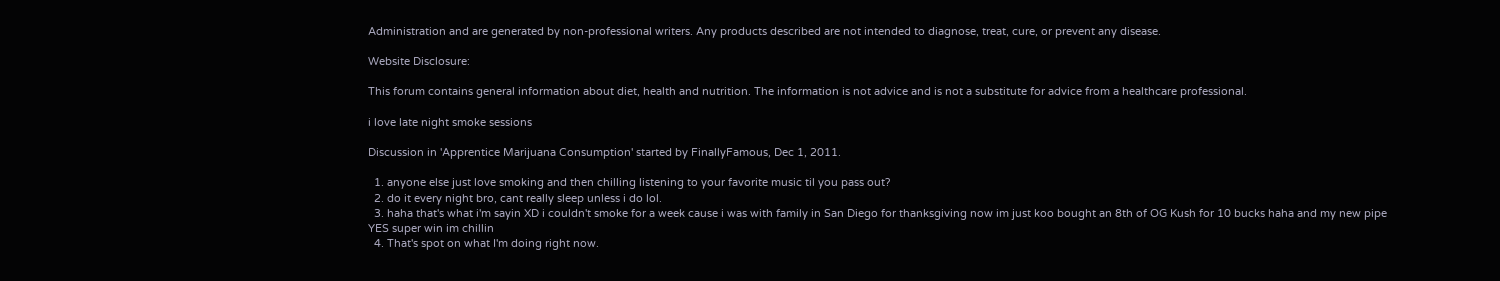Administration and are generated by non-professional writers. Any products described are not intended to diagnose, treat, cure, or prevent any disease.

Website Disclosure:

This forum contains general information about diet, health and nutrition. The information is not advice and is not a substitute for advice from a healthcare professional.

i love late night smoke sessions

Discussion in 'Apprentice Marijuana Consumption' started by FinallyFamous, Dec 1, 2011.

  1. anyone else just love smoking and then chilling listening to your favorite music til you pass out?
  2. do it every night bro, cant really sleep unless i do lol.
  3. haha that's what i'm sayin XD i couldn't smoke for a week cause i was with family in San Diego for thanksgiving now im just koo bought an 8th of OG Kush for 10 bucks haha and my new pipe YES super win im chillin
  4. That's spot on what I'm doing right now.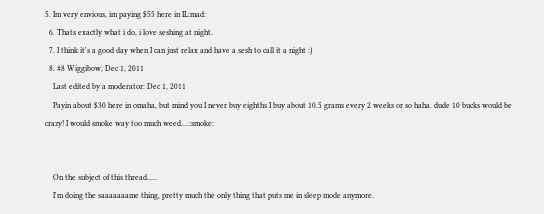5. Im very envious, im paying $55 here in IL:mad:
  6. Thats exactly what i do, i love seshing at night.
  7. I think it's a good day when I can just relax and have a sesh to call it a night :)
  8. #8 Wiggibow, Dec 1, 2011
    Last edited by a moderator: Dec 1, 2011
    Payin about $30 here in omaha, but mind you I never buy eighths I buy about 10.5 grams every 2 weeks or so haha. dude 10 bucks would be crazy! I would smoke way too much weed....:smoke:


    On the subject of this thread.....
    I'm doing the saaaaaaame thing, pretty much the only thing that puts me in sleep mode anymore.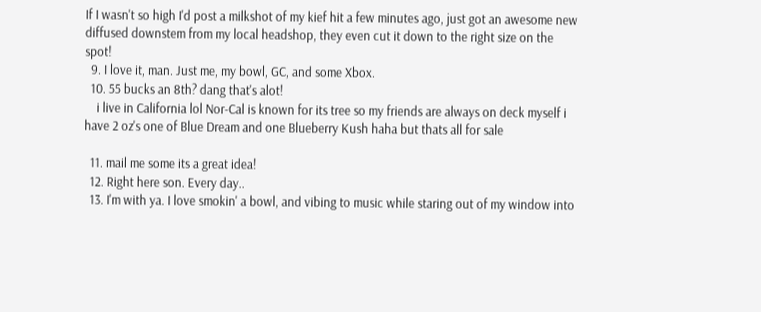If I wasn't so high I'd post a milkshot of my kief hit a few minutes ago, just got an awesome new diffused downstem from my local headshop, they even cut it down to the right size on the spot!
  9. I love it, man. Just me, my bowl, GC, and some Xbox.
  10. 55 bucks an 8th? dang that's alot!
    i live in California lol Nor-Cal is known for its tree so my friends are always on deck myself i have 2 oz's one of Blue Dream and one Blueberry Kush haha but thats all for sale

  11. mail me some its a great idea!
  12. Right here son. Every day..
  13. I'm with ya. I love smokin' a bowl, and vibing to music while staring out of my window into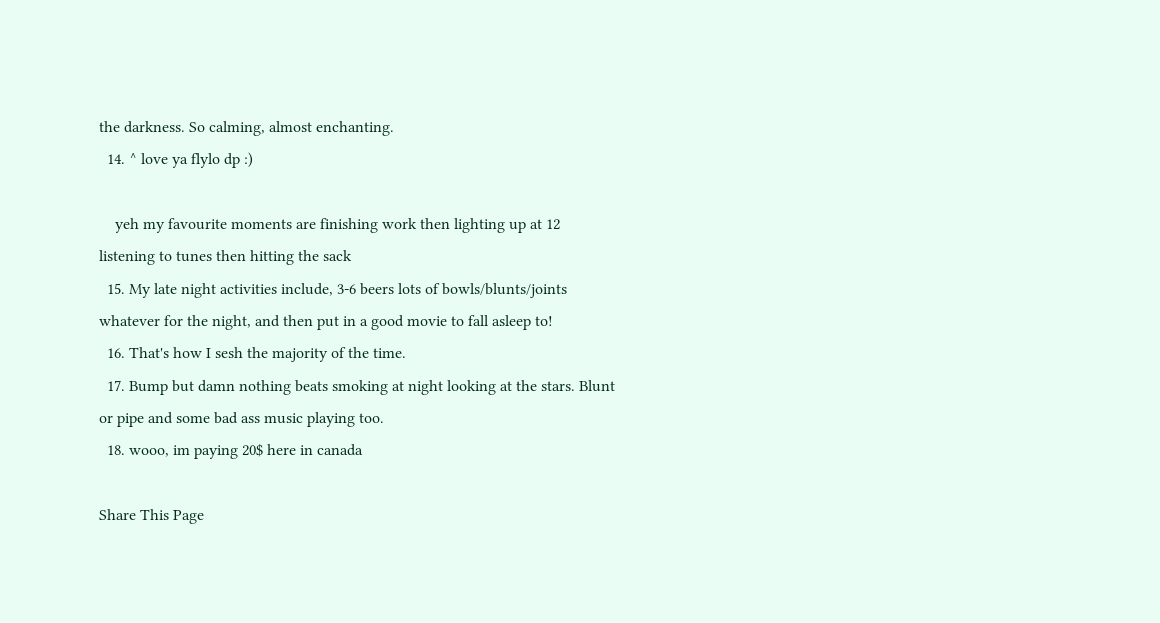the darkness. So calming, almost enchanting.
  14. ^ love ya flylo dp :)

    yeh my favourite moments are finishing work then lighting up at 12 listening to tunes then hitting the sack
  15. My late night activities include, 3-6 beers lots of bowls/blunts/joints whatever for the night, and then put in a good movie to fall asleep to!
  16. That's how I sesh the majority of the time.
  17. Bump but damn nothing beats smoking at night looking at the stars. Blunt or pipe and some bad ass music playing too.
  18. wooo, im paying 20$ here in canada

Share This Page